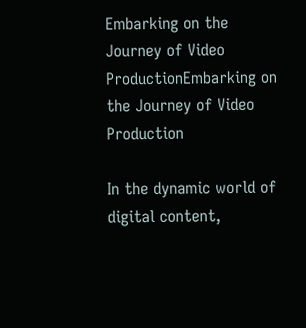Embarking on the Journey of Video ProductionEmbarking on the Journey of Video Production

In the dynamic world of digital content,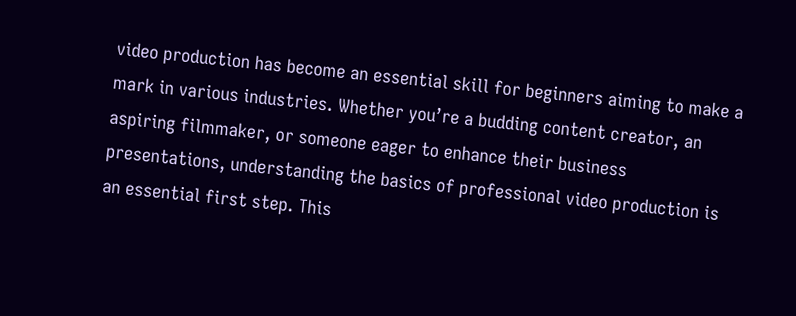video production has become an essential skill for beginners aiming to make a mark in various industries. Whether you’re a budding content creator, an aspiring filmmaker, or someone eager to enhance their business presentations, understanding the basics of professional video production is an essential first step. This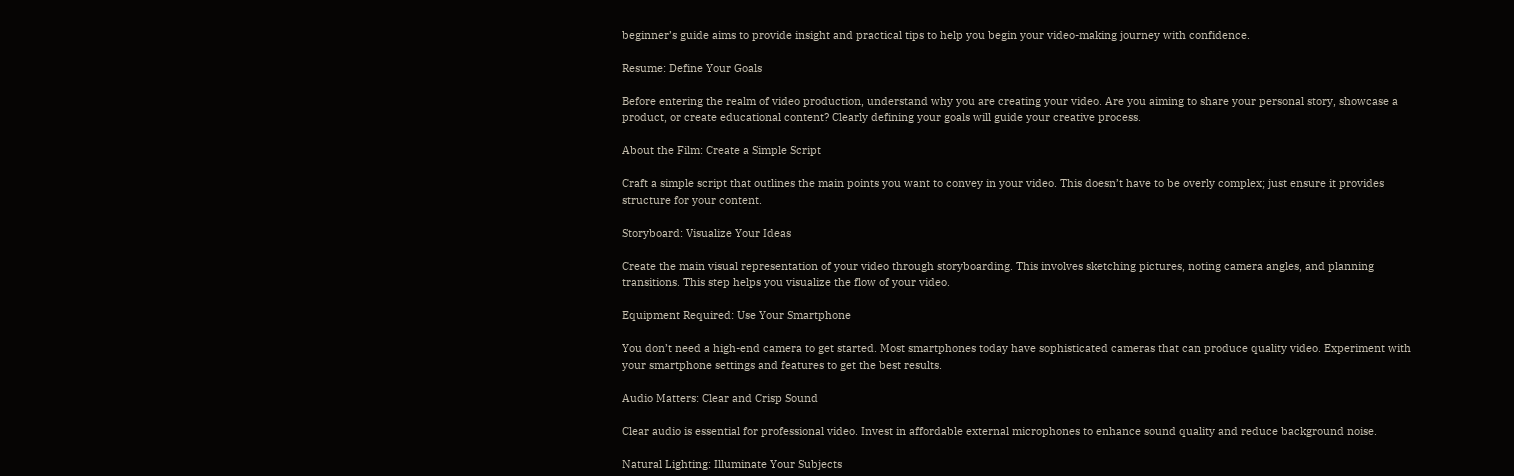beginner’s guide aims to provide insight and practical tips to help you begin your video-making journey with confidence.

Resume: Define Your Goals

Before entering the realm of video production, understand why you are creating your video. Are you aiming to share your personal story, showcase a product, or create educational content? Clearly defining your goals will guide your creative process.

About the Film: Create a Simple Script

Craft a simple script that outlines the main points you want to convey in your video. This doesn’t have to be overly complex; just ensure it provides structure for your content.

Storyboard: Visualize Your Ideas

Create the main visual representation of your video through storyboarding. This involves sketching pictures, noting camera angles, and planning transitions. This step helps you visualize the flow of your video.

Equipment Required: Use Your Smartphone

You don’t need a high-end camera to get started. Most smartphones today have sophisticated cameras that can produce quality video. Experiment with your smartphone settings and features to get the best results.

Audio Matters: Clear and Crisp Sound

Clear audio is essential for professional video. Invest in affordable external microphones to enhance sound quality and reduce background noise.

Natural Lighting: Illuminate Your Subjects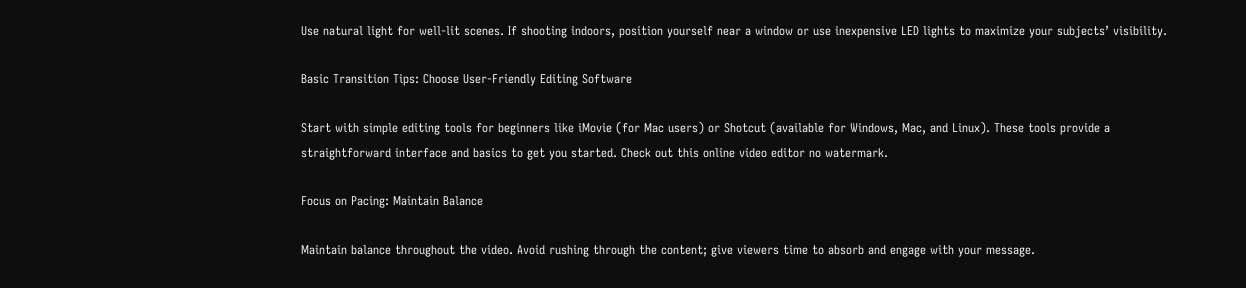Use natural light for well-lit scenes. If shooting indoors, position yourself near a window or use inexpensive LED lights to maximize your subjects’ visibility.

Basic Transition Tips: Choose User-Friendly Editing Software

Start with simple editing tools for beginners like iMovie (for Mac users) or Shotcut (available for Windows, Mac, and Linux). These tools provide a straightforward interface and basics to get you started. Check out this online video editor no watermark.

Focus on Pacing: Maintain Balance

Maintain balance throughout the video. Avoid rushing through the content; give viewers time to absorb and engage with your message.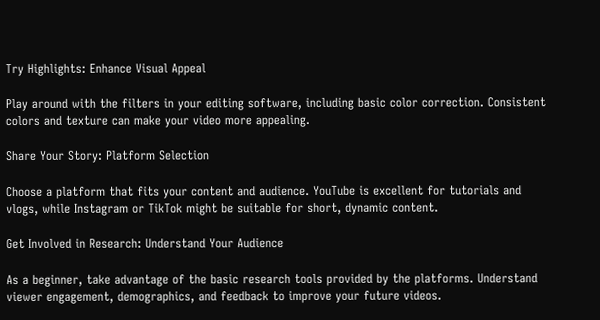Try Highlights: Enhance Visual Appeal

Play around with the filters in your editing software, including basic color correction. Consistent colors and texture can make your video more appealing.

Share Your Story: Platform Selection

Choose a platform that fits your content and audience. YouTube is excellent for tutorials and vlogs, while Instagram or TikTok might be suitable for short, dynamic content.

Get Involved in Research: Understand Your Audience

As a beginner, take advantage of the basic research tools provided by the platforms. Understand viewer engagement, demographics, and feedback to improve your future videos.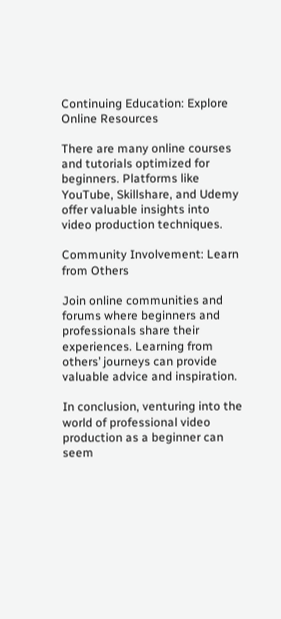Continuing Education: Explore Online Resources

There are many online courses and tutorials optimized for beginners. Platforms like YouTube, Skillshare, and Udemy offer valuable insights into video production techniques.

Community Involvement: Learn from Others

Join online communities and forums where beginners and professionals share their experiences. Learning from others’ journeys can provide valuable advice and inspiration.

In conclusion, venturing into the world of professional video production as a beginner can seem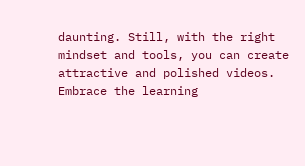daunting. Still, with the right mindset and tools, you can create attractive and polished videos. Embrace the learning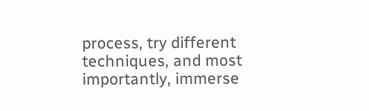process, try different techniques, and most importantly, immerse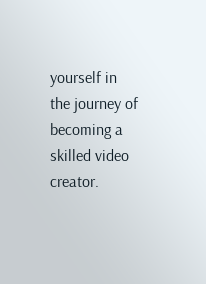yourself in the journey of becoming a skilled video creator.